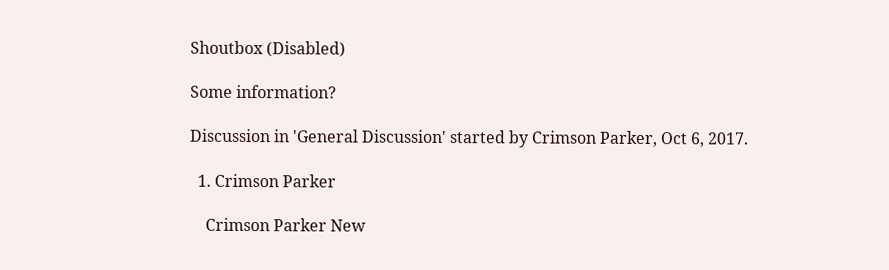Shoutbox (Disabled)

Some information?

Discussion in 'General Discussion' started by Crimson Parker, Oct 6, 2017.

  1. Crimson Parker

    Crimson Parker New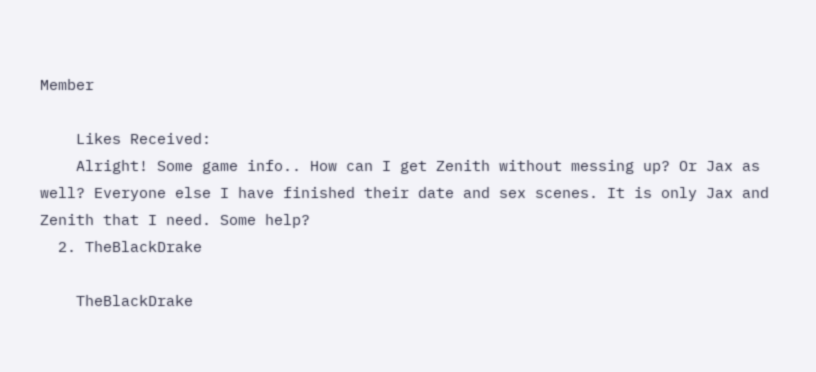Member

    Likes Received:
    Alright! Some game info.. How can I get Zenith without messing up? Or Jax as well? Everyone else I have finished their date and sex scenes. It is only Jax and Zenith that I need. Some help?
  2. TheBlackDrake

    TheBlackDrake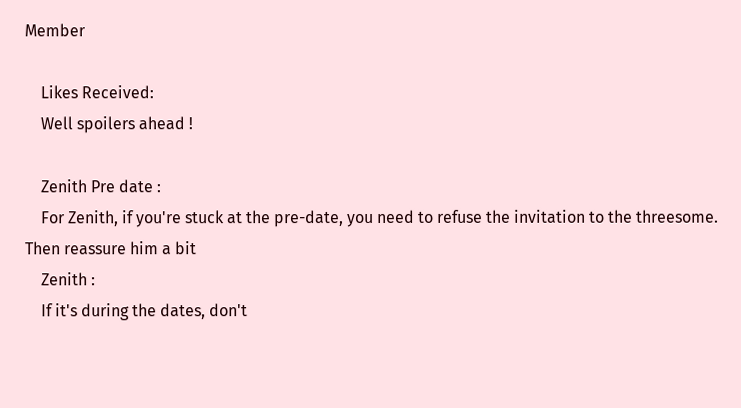Member

    Likes Received:
    Well spoilers ahead !

    Zenith Pre date :
    For Zenith, if you're stuck at the pre-date, you need to refuse the invitation to the threesome. Then reassure him a bit
    Zenith :
    If it's during the dates, don't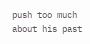push too much about his past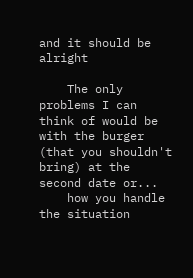and it should be alright

    The only problems I can think of would be with the burger (that you shouldn't bring) at the second date or...
    how you handle the situation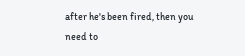after he's been fired, then you need to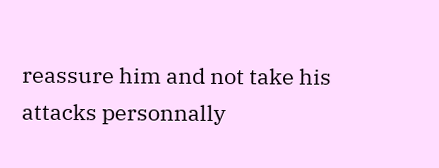reassure him and not take his attacks personnally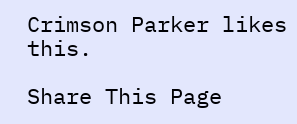Crimson Parker likes this.

Share This Page